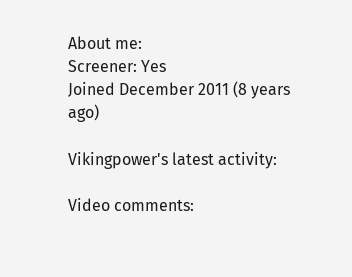About me:
Screener: Yes
Joined December 2011 (8 years ago)

Vikingpower's latest activity:

Video comments: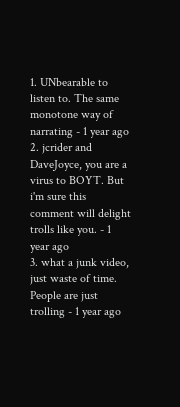1. UNbearable to listen to. The same monotone way of narrating - 1 year ago
2. jcrider and DaveJoyce, you are a virus to BOYT. But i'm sure this comment will delight trolls like you. - 1 year ago
3. what a junk video, just waste of time. People are just trolling - 1 year ago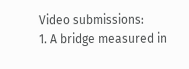Video submissions:
1. A bridge measured in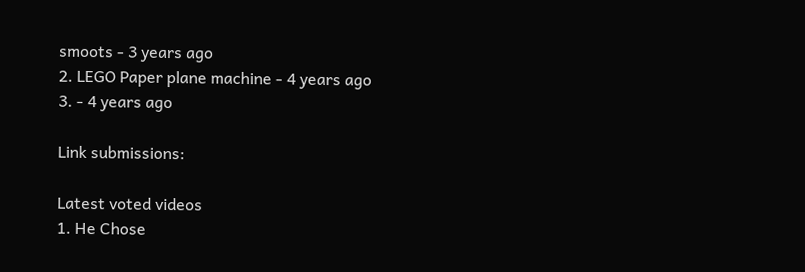smoots - 3 years ago
2. LEGO Paper plane machine - 4 years ago
3. - 4 years ago

Link submissions:

Latest voted videos
1. He Chose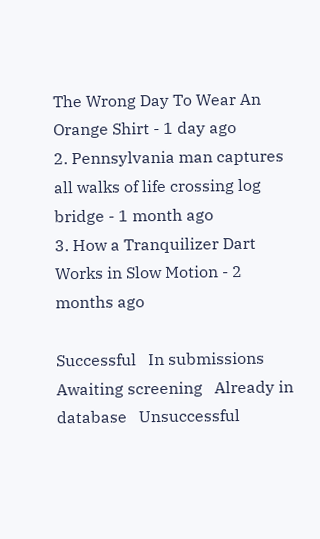The Wrong Day To Wear An Orange Shirt - 1 day ago
2. Pennsylvania man captures all walks of life crossing log bridge - 1 month ago
3. How a Tranquilizer Dart Works in Slow Motion - 2 months ago

Successful   In submissions   Awaiting screening   Already in database   Unsuccessful